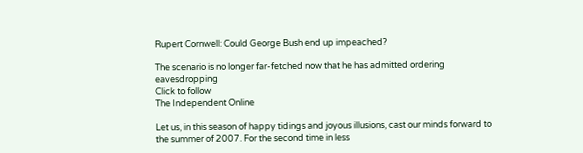Rupert Cornwell: Could George Bush end up impeached?

The scenario is no longer far-fetched now that he has admitted ordering eavesdropping
Click to follow
The Independent Online

Let us, in this season of happy tidings and joyous illusions, cast our minds forward to the summer of 2007. For the second time in less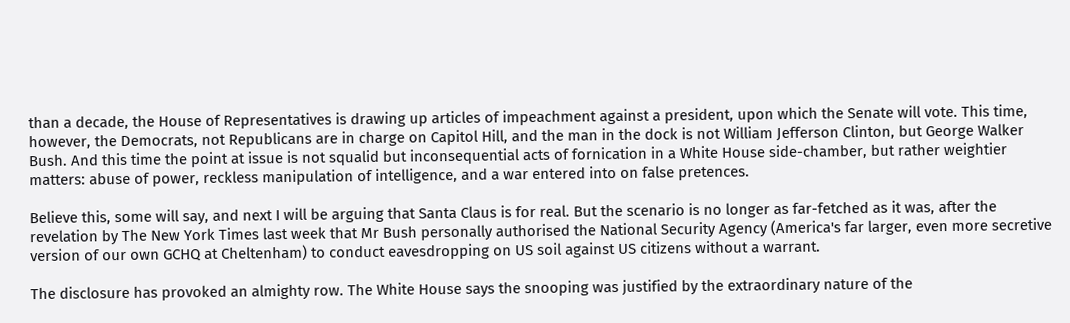than a decade, the House of Representatives is drawing up articles of impeachment against a president, upon which the Senate will vote. This time, however, the Democrats, not Republicans are in charge on Capitol Hill, and the man in the dock is not William Jefferson Clinton, but George Walker Bush. And this time the point at issue is not squalid but inconsequential acts of fornication in a White House side-chamber, but rather weightier matters: abuse of power, reckless manipulation of intelligence, and a war entered into on false pretences.

Believe this, some will say, and next I will be arguing that Santa Claus is for real. But the scenario is no longer as far-fetched as it was, after the revelation by The New York Times last week that Mr Bush personally authorised the National Security Agency (America's far larger, even more secretive version of our own GCHQ at Cheltenham) to conduct eavesdropping on US soil against US citizens without a warrant.

The disclosure has provoked an almighty row. The White House says the snooping was justified by the extraordinary nature of the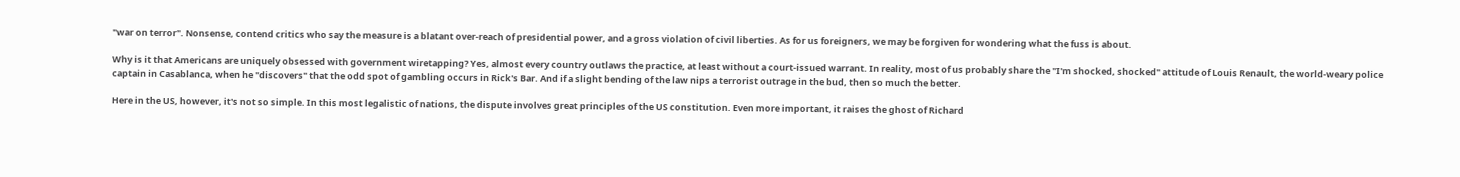"war on terror". Nonsense, contend critics who say the measure is a blatant over-reach of presidential power, and a gross violation of civil liberties. As for us foreigners, we may be forgiven for wondering what the fuss is about.

Why is it that Americans are uniquely obsessed with government wiretapping? Yes, almost every country outlaws the practice, at least without a court-issued warrant. In reality, most of us probably share the "I'm shocked, shocked" attitude of Louis Renault, the world-weary police captain in Casablanca, when he "discovers" that the odd spot of gambling occurs in Rick's Bar. And if a slight bending of the law nips a terrorist outrage in the bud, then so much the better.

Here in the US, however, it's not so simple. In this most legalistic of nations, the dispute involves great principles of the US constitution. Even more important, it raises the ghost of Richard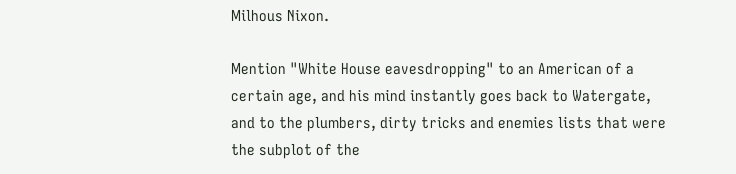Milhous Nixon.

Mention "White House eavesdropping" to an American of a certain age, and his mind instantly goes back to Watergate, and to the plumbers, dirty tricks and enemies lists that were the subplot of the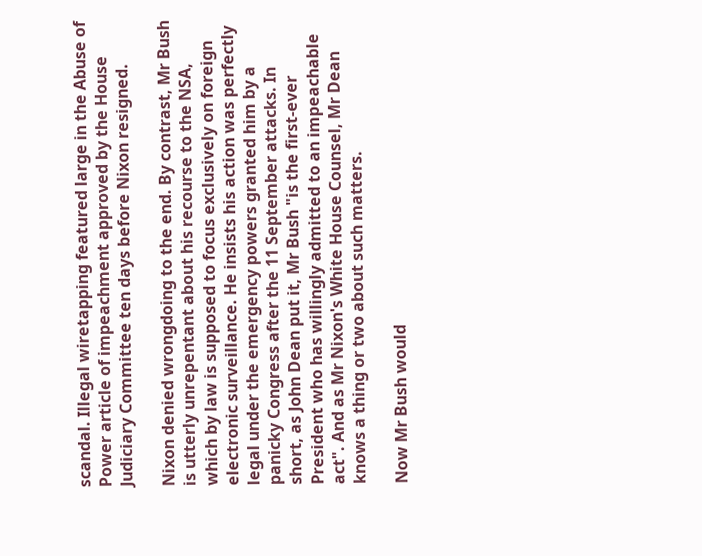scandal. Illegal wiretapping featured large in the Abuse of Power article of impeachment approved by the House Judiciary Committee ten days before Nixon resigned.

Nixon denied wrongdoing to the end. By contrast, Mr Bush is utterly unrepentant about his recourse to the NSA, which by law is supposed to focus exclusively on foreign electronic surveillance. He insists his action was perfectly legal under the emergency powers granted him by a panicky Congress after the 11 September attacks. In short, as John Dean put it, Mr Bush "is the first-ever President who has willingly admitted to an impeachable act". And as Mr Nixon's White House Counsel, Mr Dean knows a thing or two about such matters.

Now Mr Bush would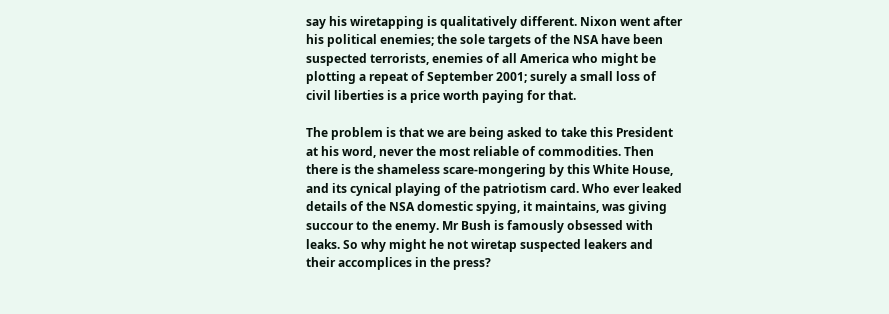say his wiretapping is qualitatively different. Nixon went after his political enemies; the sole targets of the NSA have been suspected terrorists, enemies of all America who might be plotting a repeat of September 2001; surely a small loss of civil liberties is a price worth paying for that.

The problem is that we are being asked to take this President at his word, never the most reliable of commodities. Then there is the shameless scare-mongering by this White House, and its cynical playing of the patriotism card. Who ever leaked details of the NSA domestic spying, it maintains, was giving succour to the enemy. Mr Bush is famously obsessed with leaks. So why might he not wiretap suspected leakers and their accomplices in the press?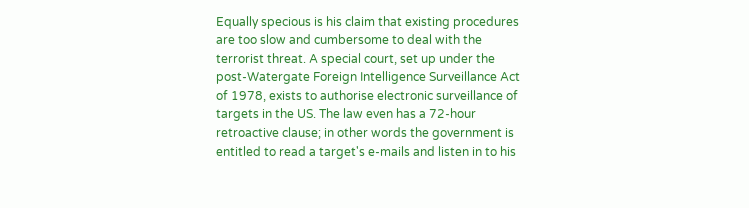Equally specious is his claim that existing procedures are too slow and cumbersome to deal with the terrorist threat. A special court, set up under the post-Watergate Foreign Intelligence Surveillance Act of 1978, exists to authorise electronic surveillance of targets in the US. The law even has a 72-hour retroactive clause; in other words the government is entitled to read a target's e-mails and listen in to his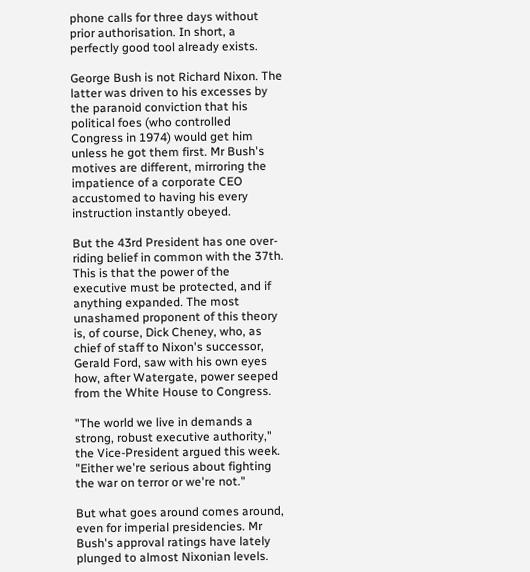phone calls for three days without prior authorisation. In short, a perfectly good tool already exists.

George Bush is not Richard Nixon. The latter was driven to his excesses by the paranoid conviction that his political foes (who controlled Congress in 1974) would get him unless he got them first. Mr Bush's motives are different, mirroring the impatience of a corporate CEO accustomed to having his every instruction instantly obeyed.

But the 43rd President has one over-riding belief in common with the 37th. This is that the power of the executive must be protected, and if anything expanded. The most unashamed proponent of this theory is, of course, Dick Cheney, who, as chief of staff to Nixon's successor, Gerald Ford, saw with his own eyes how, after Watergate, power seeped from the White House to Congress.

"The world we live in demands a strong, robust executive authority," the Vice-President argued this week. "Either we're serious about fighting the war on terror or we're not."

But what goes around comes around, even for imperial presidencies. Mr Bush's approval ratings have lately plunged to almost Nixonian levels.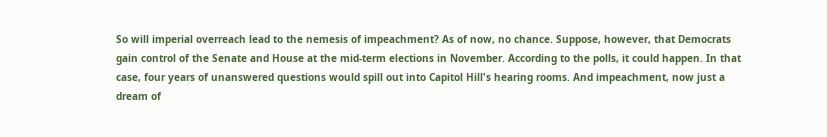So will imperial overreach lead to the nemesis of impeachment? As of now, no chance. Suppose, however, that Democrats gain control of the Senate and House at the mid-term elections in November. According to the polls, it could happen. In that case, four years of unanswered questions would spill out into Capitol Hill's hearing rooms. And impeachment, now just a dream of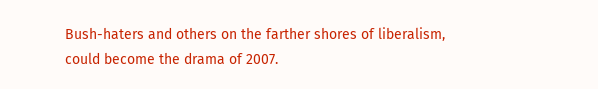Bush-haters and others on the farther shores of liberalism, could become the drama of 2007.